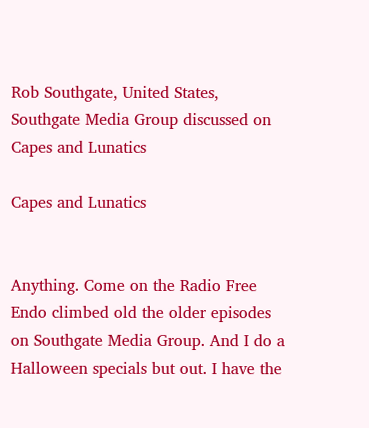Rob Southgate, United States, Southgate Media Group discussed on Capes and Lunatics

Capes and Lunatics


Anything. Come on the Radio Free Endo climbed old the older episodes on Southgate Media Group. And I do a Halloween specials but out. I have the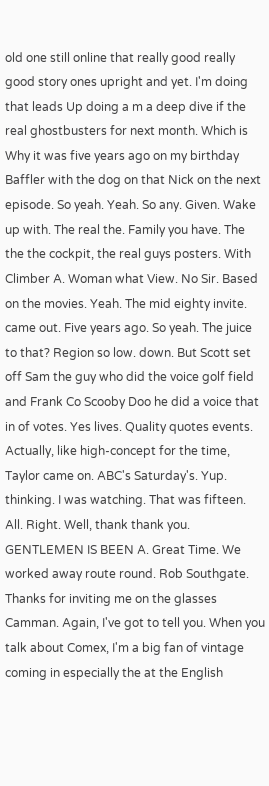old one still online that really good really good story ones upright and yet. I'm doing that leads Up doing a m a deep dive if the real ghostbusters for next month. Which is Why it was five years ago on my birthday Baffler with the dog on that Nick on the next episode. So yeah. Yeah. So any. Given. Wake up with. The real the. Family you have. The the the cockpit, the real guys posters. With Climber A. Woman what View. No Sir. Based on the movies. Yeah. The mid eighty invite. came out. Five years ago. So yeah. The juice to that? Region so low. down. But Scott set off Sam the guy who did the voice golf field and Frank Co Scooby Doo he did a voice that in of votes. Yes lives. Quality quotes events. Actually, like high-concept for the time, Taylor came on. ABC's Saturday's. Yup. thinking. I was watching. That was fifteen. All. Right. Well, thank thank you. GENTLEMEN IS BEEN A. Great Time. We worked away route round. Rob Southgate. Thanks for inviting me on the glasses Camman. Again, I've got to tell you. When you talk about Comex, I'm a big fan of vintage coming in especially the at the English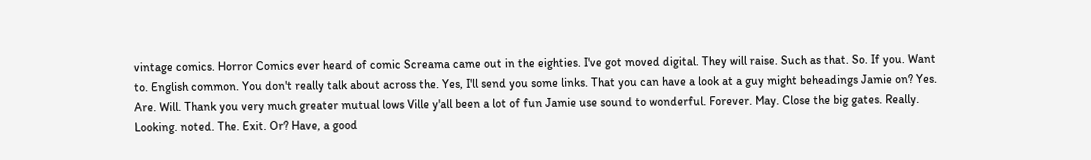vintage comics. Horror Comics ever heard of comic Screama came out in the eighties. I've got moved digital. They will raise. Such as that. So. If you. Want to. English common. You don't really talk about across the. Yes, I'll send you some links. That you can have a look at a guy might beheadings Jamie on? Yes. Are. Will. Thank you very much greater mutual lows Ville y'all been a lot of fun Jamie use sound to wonderful. Forever. May. Close the big gates. Really. Looking. noted. The. Exit. Or? Have, a good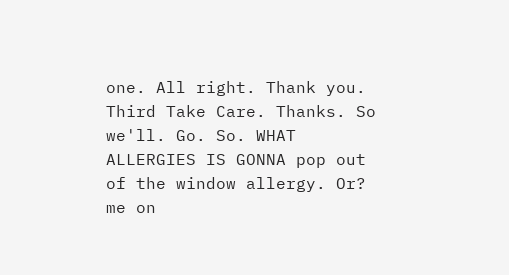one. All right. Thank you. Third Take Care. Thanks. So we'll. Go. So. WHAT ALLERGIES IS GONNA pop out of the window allergy. Or? me on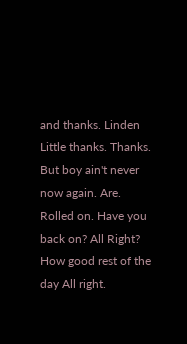and thanks. Linden Little thanks. Thanks. But boy ain't never now again. Are. Rolled on. Have you back on? All Right? How good rest of the day All right.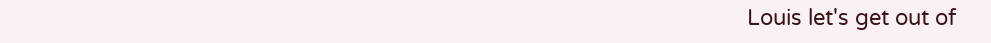Louis let's get out of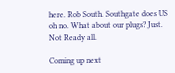here. Rob South. Southgate does US oh no. What about our plugs? Just. Not Ready all.

Coming up next